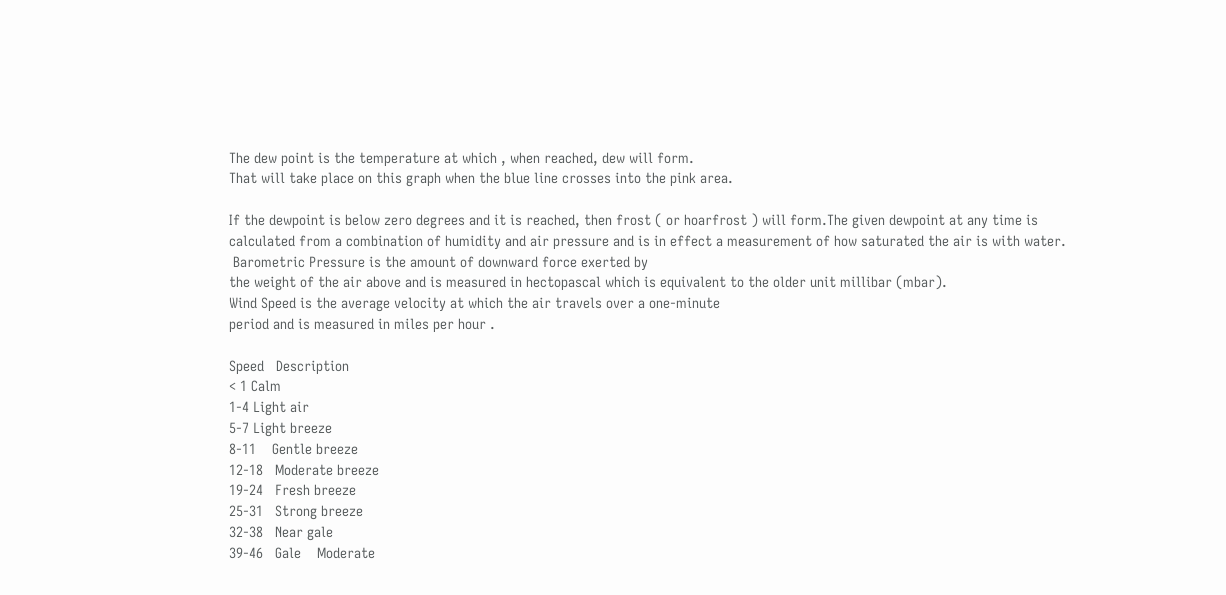The dew point is the temperature at which , when reached, dew will form.
That will take place on this graph when the blue line crosses into the pink area.

If the dewpoint is below zero degrees and it is reached, then frost ( or hoarfrost ) will form.The given dewpoint at any time is
calculated from a combination of humidity and air pressure and is in effect a measurement of how saturated the air is with water.
 Barometric Pressure is the amount of downward force exerted by
the weight of the air above and is measured in hectopascal which is equivalent to the older unit millibar (mbar).
Wind Speed is the average velocity at which the air travels over a one-minute
period and is measured in miles per hour .

Speed   Description
< 1 Calm
1-4 Light air
5-7 Light breeze
8-11    Gentle breeze
12-18   Moderate breeze
19-24   Fresh breeze
25-31   Strong breeze
32-38   Near gale
39-46   Gale    Moderate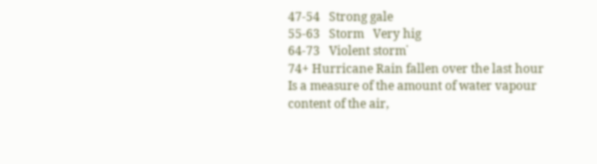47-54   Strong gale
55-63   Storm   Very hig
64-73   Violent storm˙
74+ Hurricane Rain fallen over the last hour
Is a measure of the amount of water vapour content of the air,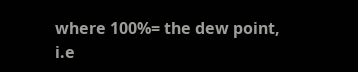where 100%= the dew point, i.e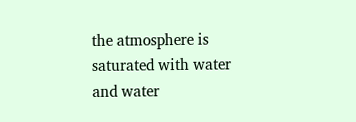the atmosphere is saturated with water and water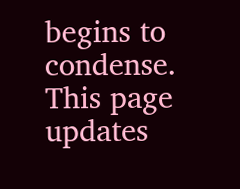begins to condense.
This page updates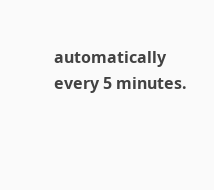automatically every 5 minutes.